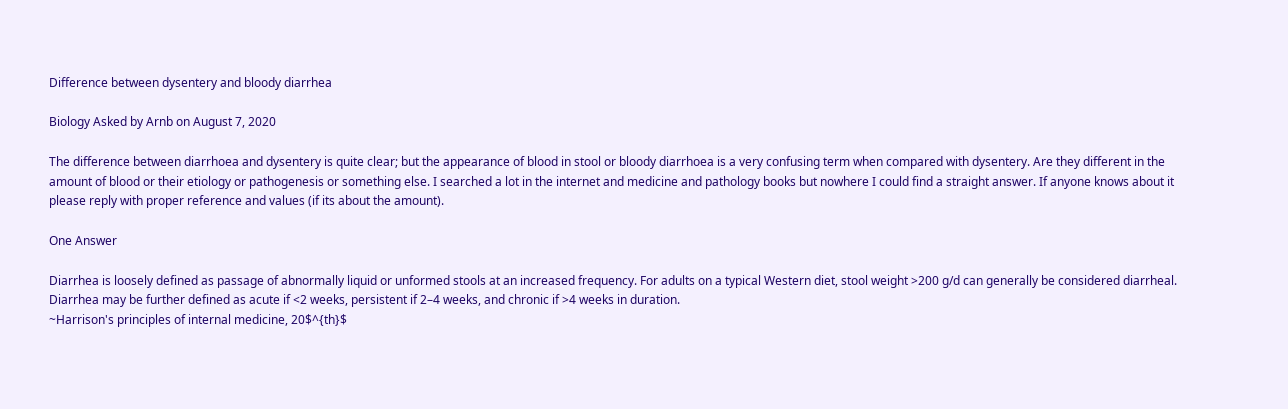Difference between dysentery and bloody diarrhea

Biology Asked by Arnb on August 7, 2020

The difference between diarrhoea and dysentery is quite clear; but the appearance of blood in stool or bloody diarrhoea is a very confusing term when compared with dysentery. Are they different in the amount of blood or their etiology or pathogenesis or something else. I searched a lot in the internet and medicine and pathology books but nowhere I could find a straight answer. If anyone knows about it please reply with proper reference and values (if its about the amount).

One Answer

Diarrhea is loosely defined as passage of abnormally liquid or unformed stools at an increased frequency. For adults on a typical Western diet, stool weight >200 g/d can generally be considered diarrheal. Diarrhea may be further defined as acute if <2 weeks, persistent if 2–4 weeks, and chronic if >4 weeks in duration.
~Harrison's principles of internal medicine, 20$^{th}$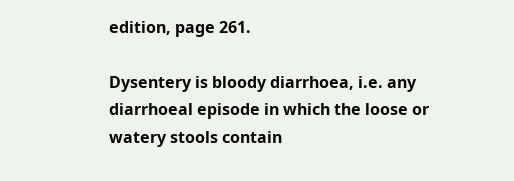edition, page 261.

Dysentery is bloody diarrhoea, i.e. any diarrhoeal episode in which the loose or watery stools contain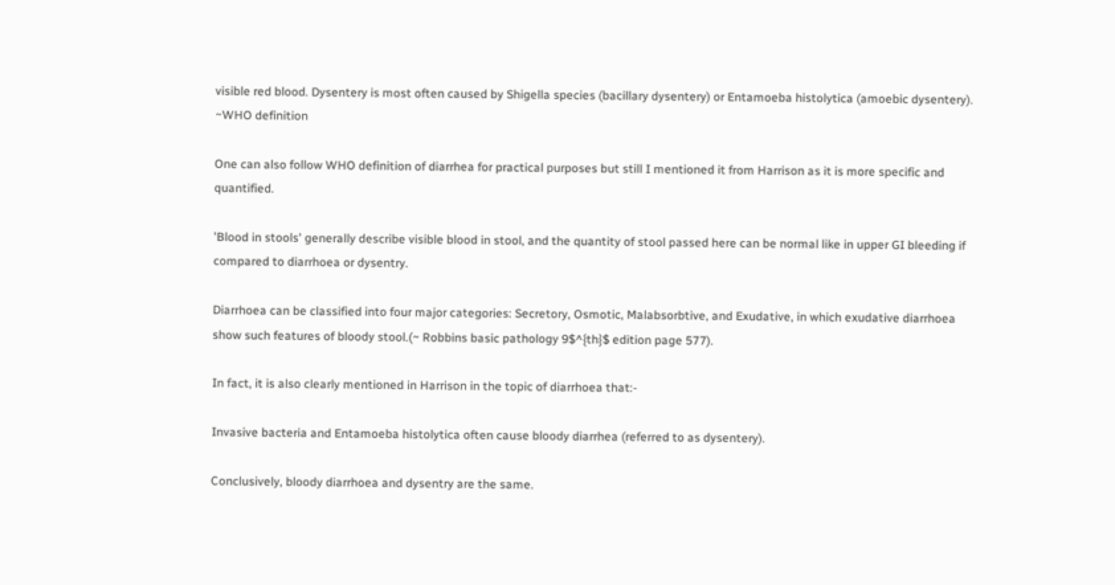visible red blood. Dysentery is most often caused by Shigella species (bacillary dysentery) or Entamoeba histolytica (amoebic dysentery).
~WHO definition

One can also follow WHO definition of diarrhea for practical purposes but still I mentioned it from Harrison as it is more specific and quantified.

'Blood in stools' generally describe visible blood in stool, and the quantity of stool passed here can be normal like in upper GI bleeding if compared to diarrhoea or dysentry.

Diarrhoea can be classified into four major categories: Secretory, Osmotic, Malabsorbtive, and Exudative, in which exudative diarrhoea show such features of bloody stool.(~ Robbins basic pathology 9$^{th}$ edition page 577).

In fact, it is also clearly mentioned in Harrison in the topic of diarrhoea that:-

Invasive bacteria and Entamoeba histolytica often cause bloody diarrhea (referred to as dysentery).

Conclusively, bloody diarrhoea and dysentry are the same.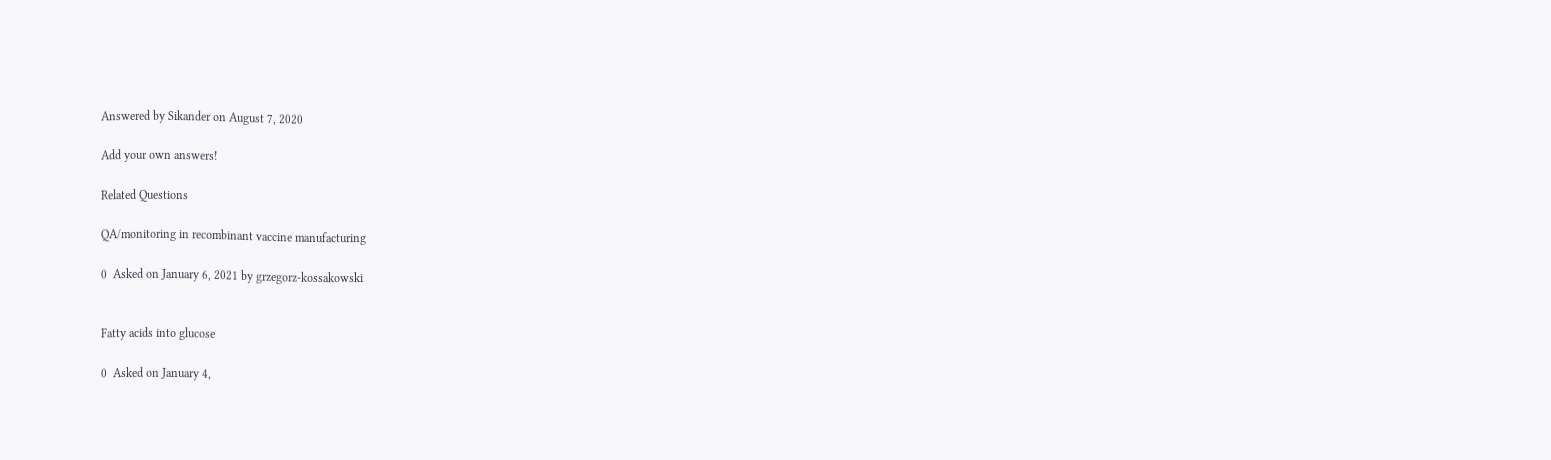Answered by Sikander on August 7, 2020

Add your own answers!

Related Questions

QA/monitoring in recombinant vaccine manufacturing

0  Asked on January 6, 2021 by grzegorz-kossakowski


Fatty acids into glucose

0  Asked on January 4,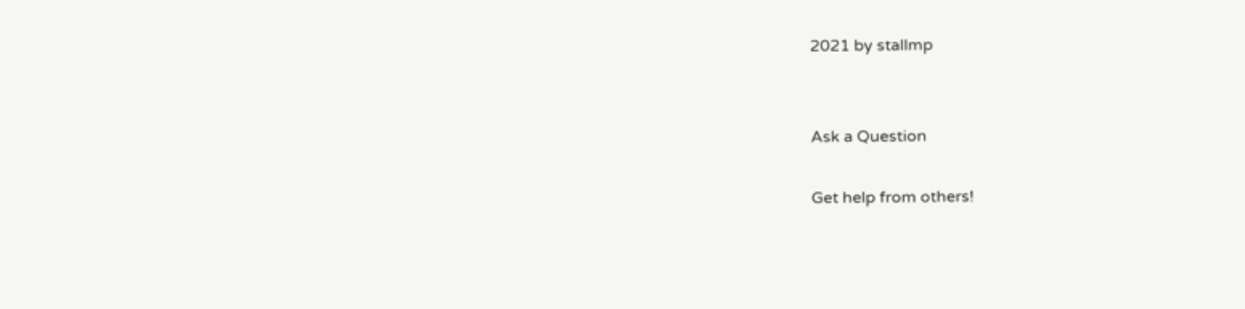2021 by stallmp


Ask a Question

Get help from others!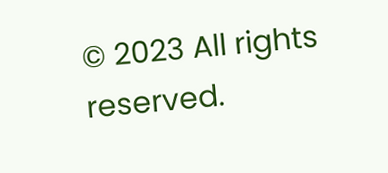© 2023 All rights reserved.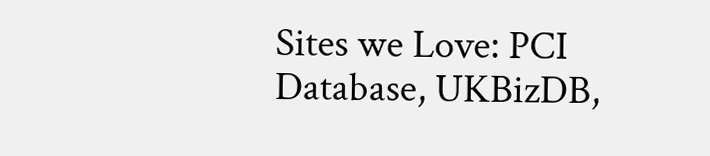Sites we Love: PCI Database, UKBizDB,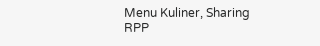Menu Kuliner, Sharing RPP